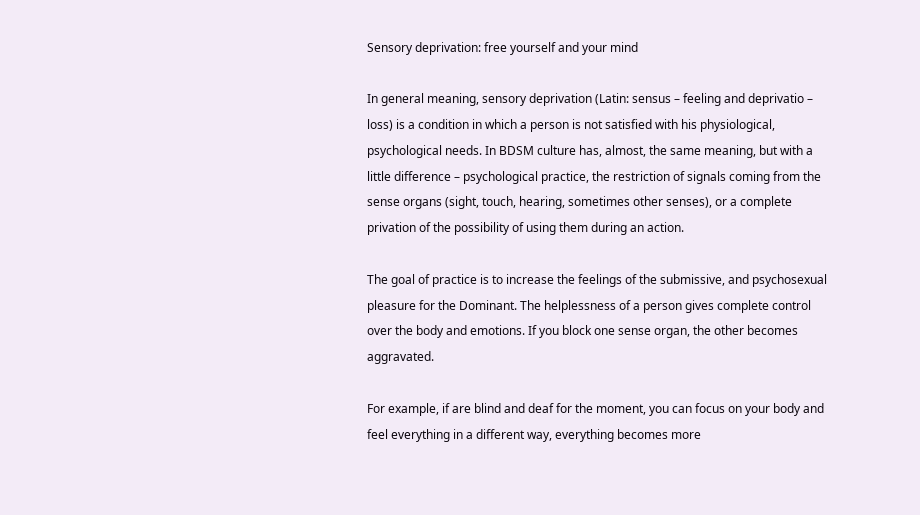Sensory deprivation: free yourself and your mind

In general meaning, sensory deprivation (Latin: sensus – feeling and deprivatio – loss) is a condition in which a person is not satisfied with his physiological, psychological needs. In BDSM culture has, almost, the same meaning, but with a little difference – psychological practice, the restriction of signals coming from the sense organs (sight, touch, hearing, sometimes other senses), or a complete privation of the possibility of using them during an action.

The goal of practice is to increase the feelings of the submissive, and psychosexual pleasure for the Dominant. The helplessness of a person gives complete control over the body and emotions. If you block one sense organ, the other becomes aggravated.

For example, if are blind and deaf for the moment, you can focus on your body and feel everything in a different way, everything becomes more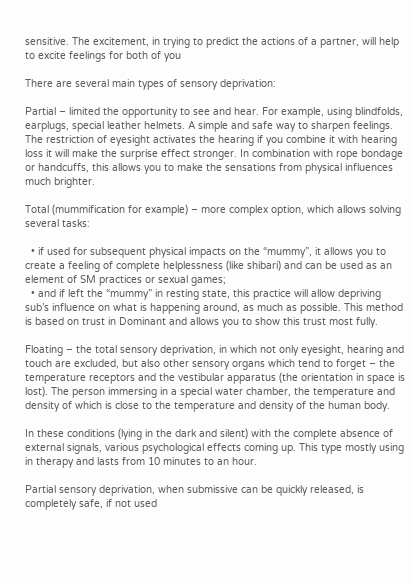sensitive. The excitement, in trying to predict the actions of a partner, will help to excite feelings for both of you

There are several main types of sensory deprivation:

Partial – limited the opportunity to see and hear. For example, using blindfolds, earplugs, special leather helmets. A simple and safe way to sharpen feelings. The restriction of eyesight activates the hearing if you combine it with hearing loss it will make the surprise effect stronger. In combination with rope bondage or handcuffs, this allows you to make the sensations from physical influences much brighter.

Total (mummification for example) – more complex option, which allows solving several tasks:

  • if used for subsequent physical impacts on the “mummy”, it allows you to create a feeling of complete helplessness (like shibari) and can be used as an element of SM practices or sexual games;
  • and if left the “mummy” in resting state, this practice will allow depriving sub’s influence on what is happening around, as much as possible. This method is based on trust in Dominant and allows you to show this trust most fully.

Floating – the total sensory deprivation, in which not only eyesight, hearing and touch are excluded, but also other sensory organs which tend to forget – the temperature receptors and the vestibular apparatus (the orientation in space is lost). The person immersing in a special water chamber, the temperature and density of which is close to the temperature and density of the human body.

In these conditions (lying in the dark and silent) with the complete absence of external signals, various psychological effects coming up. This type mostly using in therapy and lasts from 10 minutes to an hour.

Partial sensory deprivation, when submissive can be quickly released, is completely safe, if not used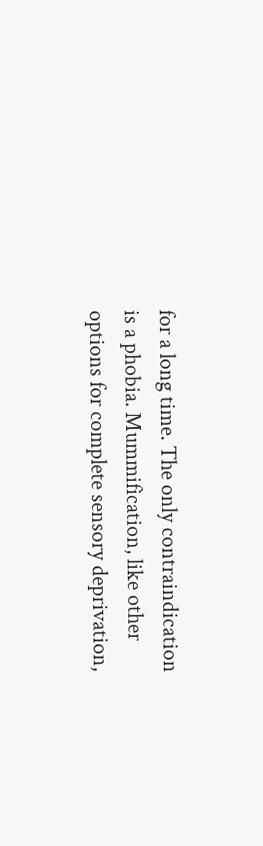for a long time. The only contraindication is a phobia. Mummification, like other options for complete sensory deprivation,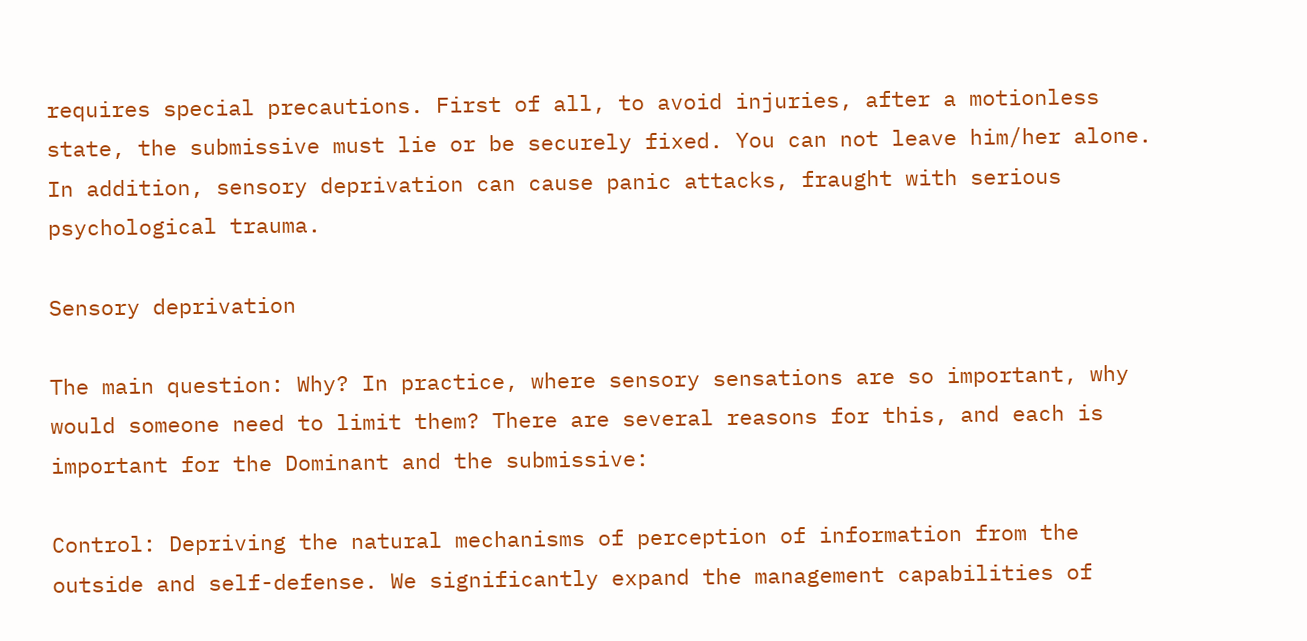requires special precautions. First of all, to avoid injuries, after a motionless state, the submissive must lie or be securely fixed. You can not leave him/her alone. In addition, sensory deprivation can cause panic attacks, fraught with serious psychological trauma.

Sensory deprivation

The main question: Why? In practice, where sensory sensations are so important, why would someone need to limit them? There are several reasons for this, and each is important for the Dominant and the submissive:

Control: Depriving the natural mechanisms of perception of information from the outside and self-defense. We significantly expand the management capabilities of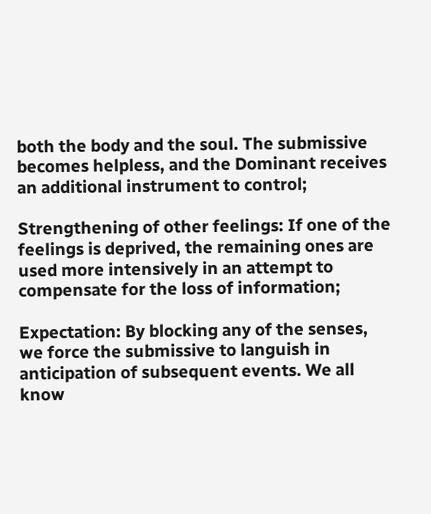both the body and the soul. The submissive becomes helpless, and the Dominant receives an additional instrument to control;

Strengthening of other feelings: If one of the feelings is deprived, the remaining ones are used more intensively in an attempt to compensate for the loss of information;

Expectation: By blocking any of the senses, we force the submissive to languish in anticipation of subsequent events. We all know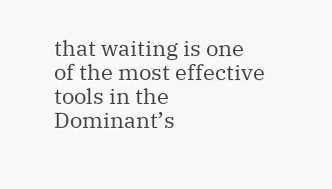that waiting is one of the most effective tools in the Dominant’s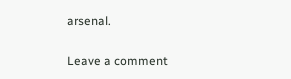arsenal.

Leave a comment